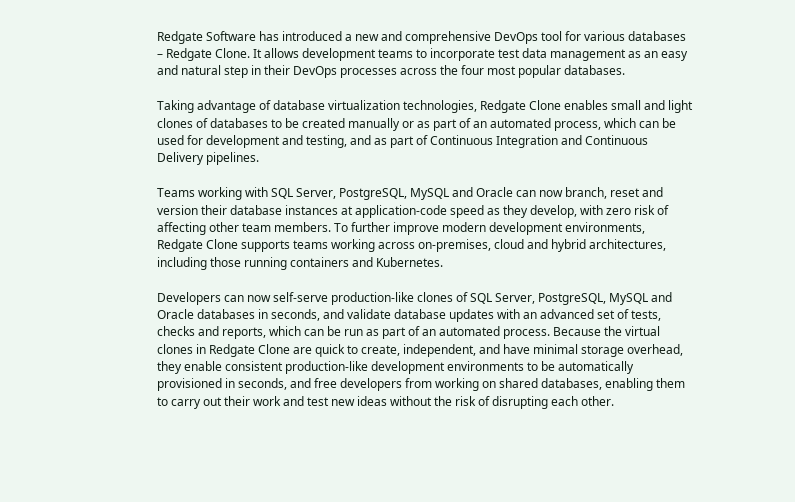Redgate Software has introduced a new and comprehensive DevOps tool for various databases – Redgate Clone. It allows development teams to incorporate test data management as an easy and natural step in their DevOps processes across the four most popular databases.

Taking advantage of database virtualization technologies, Redgate Clone enables small and light clones of databases to be created manually or as part of an automated process, which can be used for development and testing, and as part of Continuous Integration and Continuous Delivery pipelines.

Teams working with SQL Server, PostgreSQL, MySQL and Oracle can now branch, reset and version their database instances at application-code speed as they develop, with zero risk of affecting other team members. To further improve modern development environments, Redgate Clone supports teams working across on-premises, cloud and hybrid architectures, including those running containers and Kubernetes.

Developers can now self-serve production-like clones of SQL Server, PostgreSQL, MySQL and Oracle databases in seconds, and validate database updates with an advanced set of tests, checks and reports, which can be run as part of an automated process. Because the virtual clones in Redgate Clone are quick to create, independent, and have minimal storage overhead, they enable consistent production-like development environments to be automatically provisioned in seconds, and free developers from working on shared databases, enabling them to carry out their work and test new ideas without the risk of disrupting each other.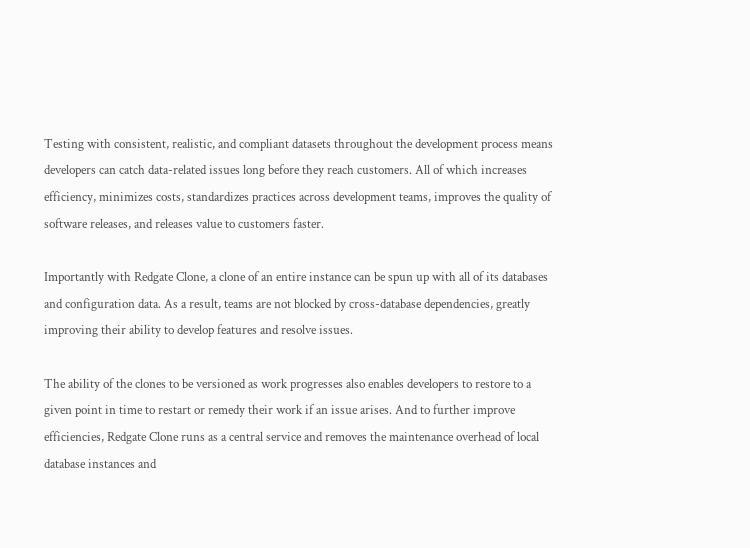Testing with consistent, realistic, and compliant datasets throughout the development process means developers can catch data-related issues long before they reach customers. All of which increases efficiency, minimizes costs, standardizes practices across development teams, improves the quality of software releases, and releases value to customers faster.

Importantly with Redgate Clone, a clone of an entire instance can be spun up with all of its databases and configuration data. As a result, teams are not blocked by cross-database dependencies, greatly improving their ability to develop features and resolve issues.

The ability of the clones to be versioned as work progresses also enables developers to restore to a given point in time to restart or remedy their work if an issue arises. And to further improve efficiencies, Redgate Clone runs as a central service and removes the maintenance overhead of local database instances and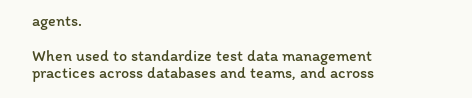agents.

When used to standardize test data management practices across databases and teams, and across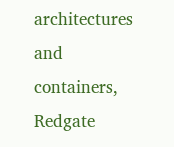architectures and containers, Redgate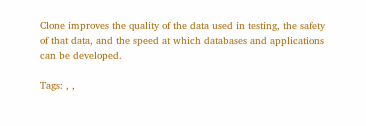Clone improves the quality of the data used in testing, the safety of that data, and the speed at which databases and applications can be developed.

Tags: , ,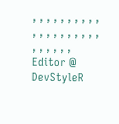, , , , , , , , , , , , , , , , , , , , , , , , , ,
Editor @ DevStyleR